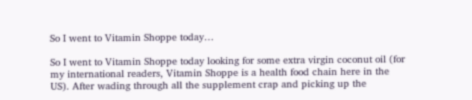So I went to Vitamin Shoppe today…

So I went to Vitamin Shoppe today looking for some extra virgin coconut oil (for my international readers, Vitamin Shoppe is a health food chain here in the US). After wading through all the supplement crap and picking up the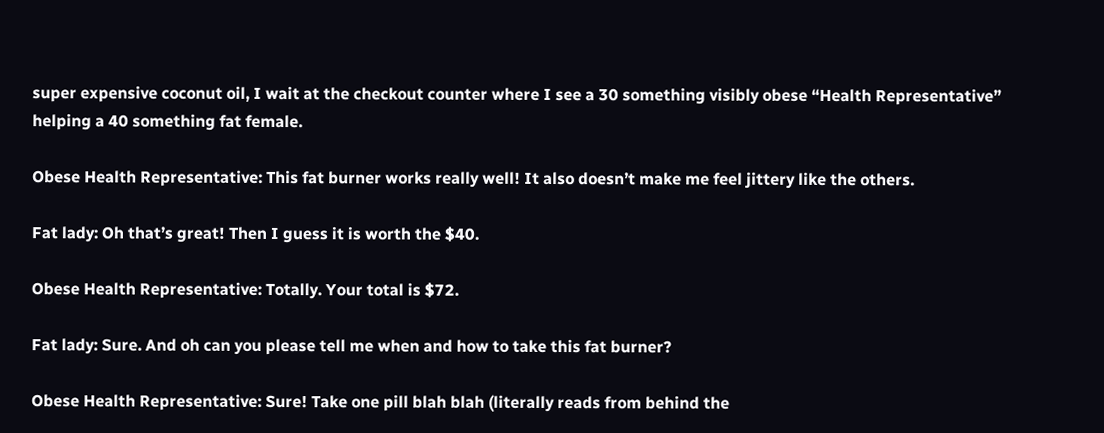super expensive coconut oil, I wait at the checkout counter where I see a 30 something visibly obese “Health Representative” helping a 40 something fat female.

Obese Health Representative: This fat burner works really well! It also doesn’t make me feel jittery like the others.

Fat lady: Oh that’s great! Then I guess it is worth the $40.

Obese Health Representative: Totally. Your total is $72.

Fat lady: Sure. And oh can you please tell me when and how to take this fat burner?

Obese Health Representative: Sure! Take one pill blah blah (literally reads from behind the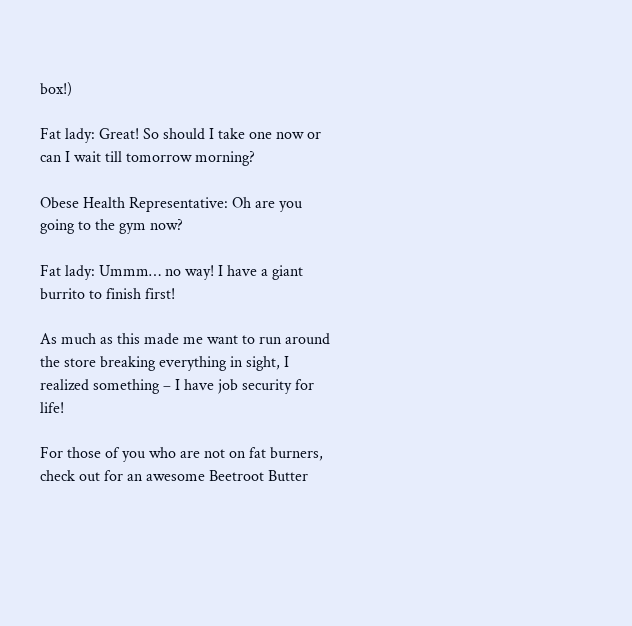box!)

Fat lady: Great! So should I take one now or can I wait till tomorrow morning?

Obese Health Representative: Oh are you going to the gym now?

Fat lady: Ummm… no way! I have a giant burrito to finish first!

As much as this made me want to run around the store breaking everything in sight, I realized something – I have job security for life!

For those of you who are not on fat burners, check out for an awesome Beetroot Butter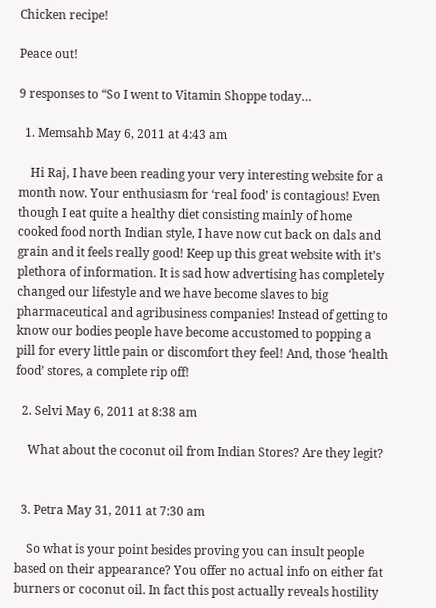Chicken recipe!

Peace out!

9 responses to “So I went to Vitamin Shoppe today…

  1. Memsahb May 6, 2011 at 4:43 am

    Hi Raj, I have been reading your very interesting website for a month now. Your enthusiasm for ‘real food’ is contagious! Even though I eat quite a healthy diet consisting mainly of home cooked food north Indian style, I have now cut back on dals and grain and it feels really good! Keep up this great website with it’s plethora of information. It is sad how advertising has completely changed our lifestyle and we have become slaves to big pharmaceutical and agribusiness companies! Instead of getting to know our bodies people have become accustomed to popping a pill for every little pain or discomfort they feel! And, those ‘health food’ stores, a complete rip off!

  2. Selvi May 6, 2011 at 8:38 am

    What about the coconut oil from Indian Stores? Are they legit?


  3. Petra May 31, 2011 at 7:30 am

    So what is your point besides proving you can insult people based on their appearance? You offer no actual info on either fat burners or coconut oil. In fact this post actually reveals hostility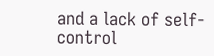and a lack of self-control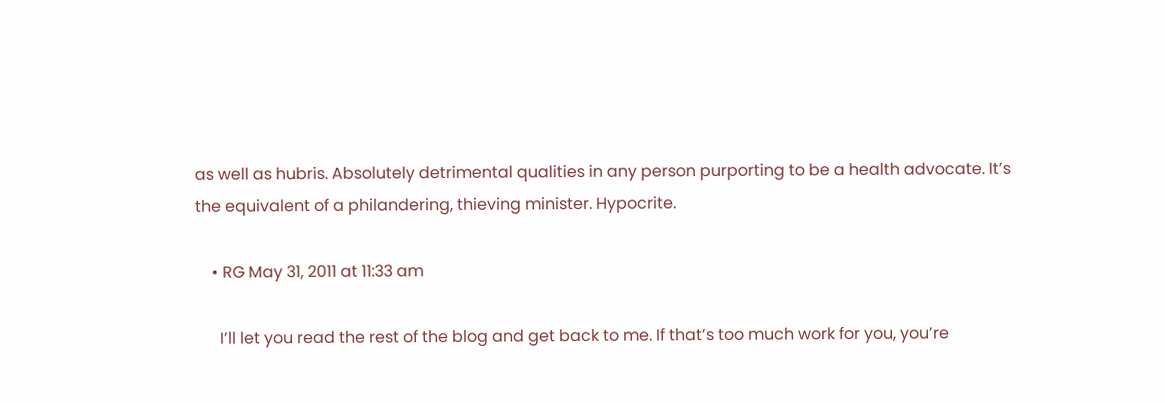as well as hubris. Absolutely detrimental qualities in any person purporting to be a health advocate. It’s the equivalent of a philandering, thieving minister. Hypocrite.

    • RG May 31, 2011 at 11:33 am

      I’ll let you read the rest of the blog and get back to me. If that’s too much work for you, you’re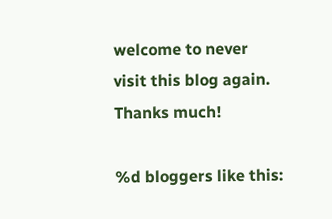welcome to never visit this blog again. Thanks much!

%d bloggers like this: